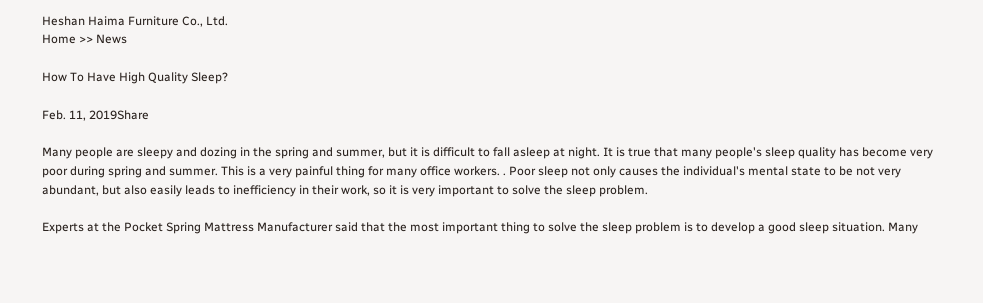Heshan Haima Furniture Co., Ltd.
Home >> News

How To Have High Quality Sleep?

Feb. 11, 2019Share

Many people are sleepy and dozing in the spring and summer, but it is difficult to fall asleep at night. It is true that many people's sleep quality has become very poor during spring and summer. This is a very painful thing for many office workers. . Poor sleep not only causes the individual's mental state to be not very abundant, but also easily leads to inefficiency in their work, so it is very important to solve the sleep problem.

Experts at the Pocket Spring Mattress Manufacturer said that the most important thing to solve the sleep problem is to develop a good sleep situation. Many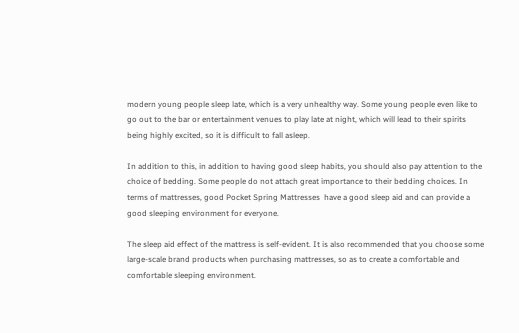modern young people sleep late, which is a very unhealthy way. Some young people even like to go out to the bar or entertainment venues to play late at night, which will lead to their spirits being highly excited, so it is difficult to fall asleep.

In addition to this, in addition to having good sleep habits, you should also pay attention to the choice of bedding. Some people do not attach great importance to their bedding choices. In terms of mattresses, good Pocket Spring Mattresses  have a good sleep aid and can provide a good sleeping environment for everyone.

The sleep aid effect of the mattress is self-evident. It is also recommended that you choose some large-scale brand products when purchasing mattresses, so as to create a comfortable and comfortable sleeping environment.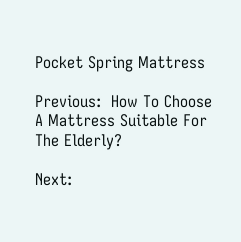Pocket Spring Mattress

Previous:  How To Choose A Mattress Suitable For The Elderly?

Next: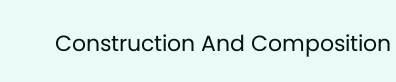Construction And Composition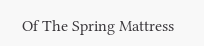Of The Spring Mattress